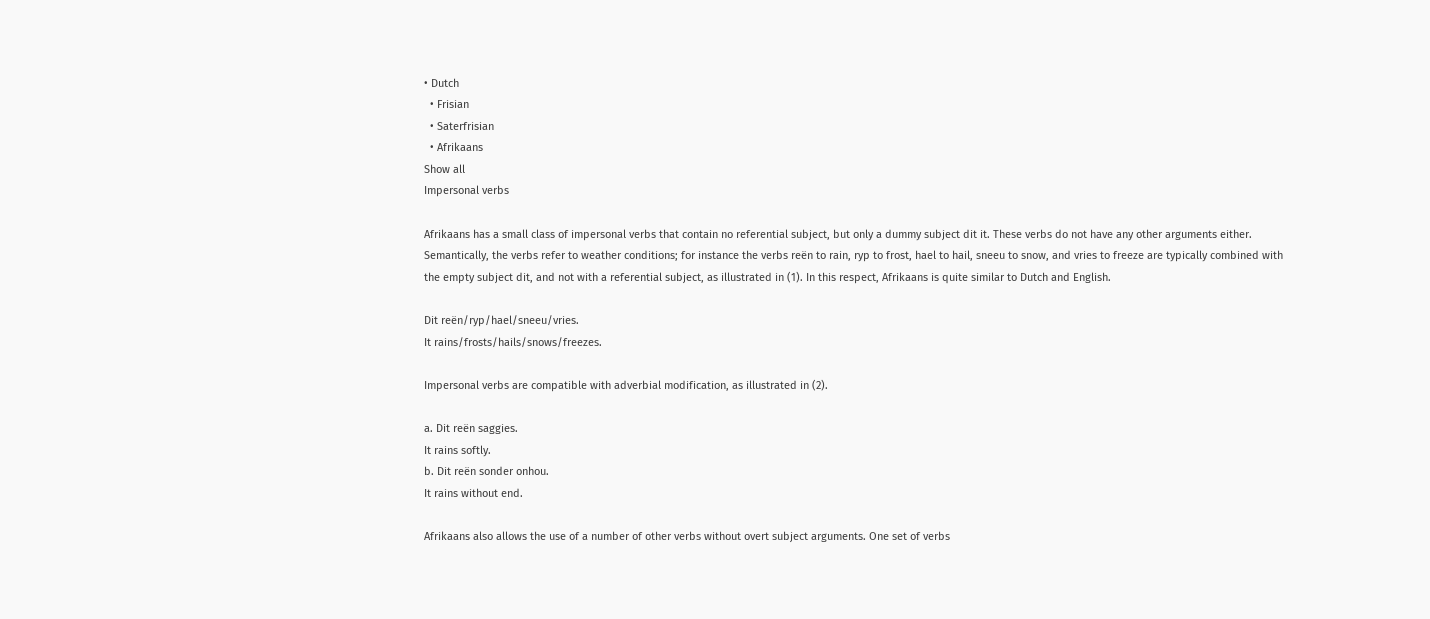• Dutch
  • Frisian
  • Saterfrisian
  • Afrikaans
Show all
Impersonal verbs

Afrikaans has a small class of impersonal verbs that contain no referential subject, but only a dummy subject dit it. These verbs do not have any other arguments either. Semantically, the verbs refer to weather conditions; for instance the verbs reën to rain, ryp to frost, hael to hail, sneeu to snow, and vries to freeze are typically combined with the empty subject dit, and not with a referential subject, as illustrated in (1). In this respect, Afrikaans is quite similar to Dutch and English.

Dit reën/ryp/hael/sneeu/vries.
It rains/frosts/hails/snows/freezes.

Impersonal verbs are compatible with adverbial modification, as illustrated in (2).

a. Dit reën saggies.
It rains softly.
b. Dit reën sonder onhou.
It rains without end.

Afrikaans also allows the use of a number of other verbs without overt subject arguments. One set of verbs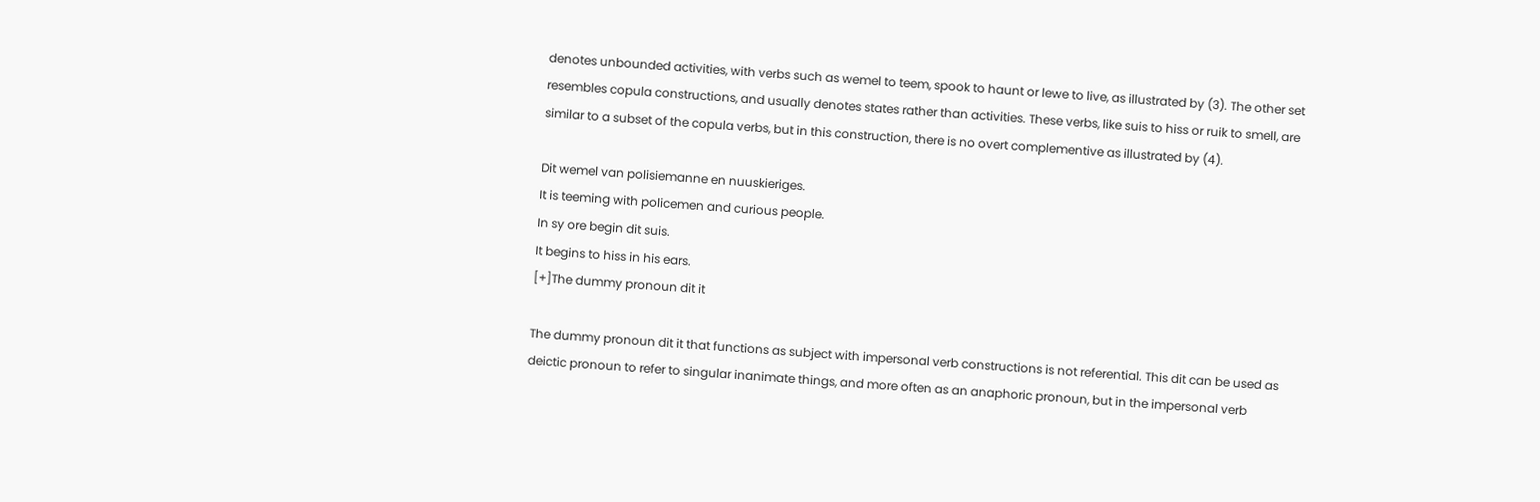denotes unbounded activities, with verbs such as wemel to teem, spook to haunt or lewe to live, as illustrated by (3). The other set resembles copula constructions, and usually denotes states rather than activities. These verbs, like suis to hiss or ruik to smell, are similar to a subset of the copula verbs, but in this construction, there is no overt complementive as illustrated by (4).

Dit wemel van polisiemanne en nuuskieriges.
It is teeming with policemen and curious people.
In sy ore begin dit suis.
It begins to hiss in his ears.
[+]The dummy pronoun dit it

The dummy pronoun dit it that functions as subject with impersonal verb constructions is not referential. This dit can be used as deictic pronoun to refer to singular inanimate things, and more often as an anaphoric pronoun, but in the impersonal verb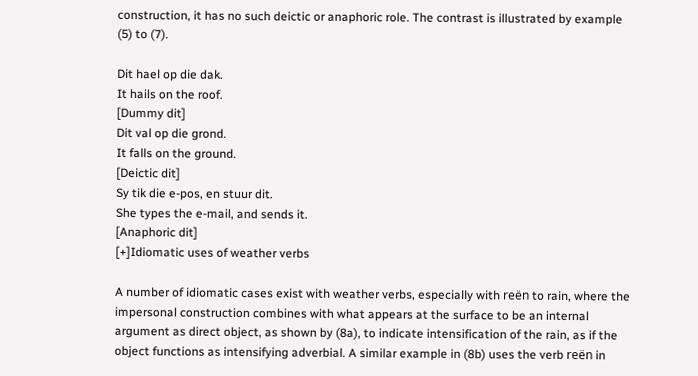construction, it has no such deictic or anaphoric role. The contrast is illustrated by example (5) to (7).

Dit hael op die dak.
It hails on the roof.
[Dummy dit]
Dit val op die grond.
It falls on the ground.
[Deictic dit]
Sy tik die e-pos, en stuur dit.
She types the e-mail, and sends it.
[Anaphoric dit]
[+]Idiomatic uses of weather verbs

A number of idiomatic cases exist with weather verbs, especially with reën to rain, where the impersonal construction combines with what appears at the surface to be an internal argument as direct object, as shown by (8a), to indicate intensification of the rain, as if the object functions as intensifying adverbial. A similar example in (8b) uses the verb reën in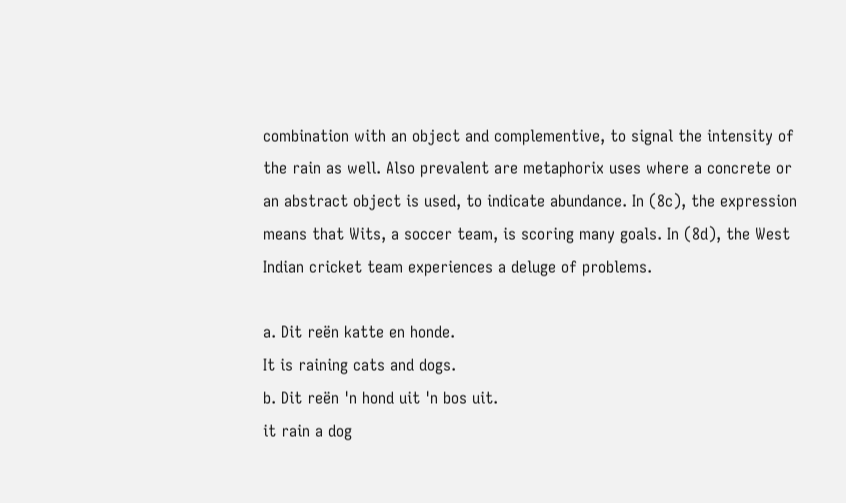combination with an object and complementive, to signal the intensity of the rain as well. Also prevalent are metaphorix uses where a concrete or an abstract object is used, to indicate abundance. In (8c), the expression means that Wits, a soccer team, is scoring many goals. In (8d), the West Indian cricket team experiences a deluge of problems.

a. Dit reën katte en honde.
It is raining cats and dogs.
b. Dit reën 'n hond uit 'n bos uit.
it rain a dog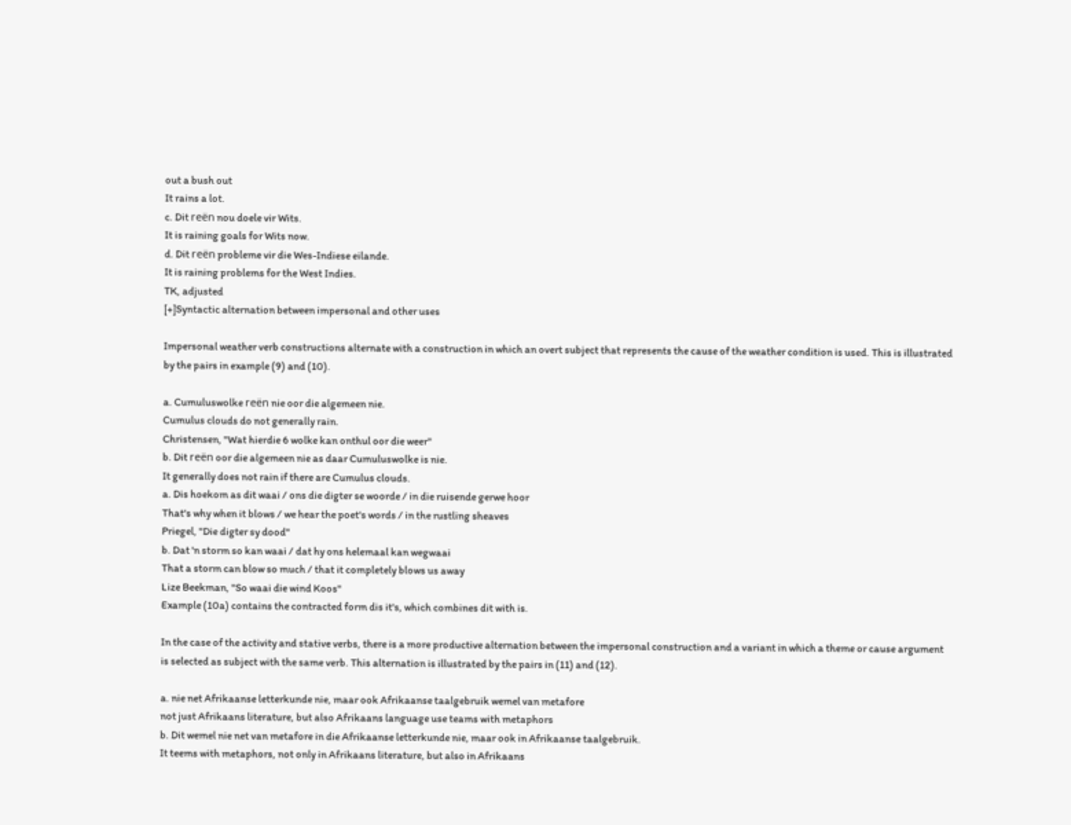out a bush out
It rains a lot.
c. Dit reën nou doele vir Wits.
It is raining goals for Wits now.
d. Dit reën probleme vir die Wes-Indiese eilande.
It is raining problems for the West Indies.
TK, adjusted
[+]Syntactic alternation between impersonal and other uses

Impersonal weather verb constructions alternate with a construction in which an overt subject that represents the cause of the weather condition is used. This is illustrated by the pairs in example (9) and (10).

a. Cumuluswolke reën nie oor die algemeen nie.
Cumulus clouds do not generally rain.
Christensen, "Wat hierdie 6 wolke kan onthul oor die weer"
b. Dit reën oor die algemeen nie as daar Cumuluswolke is nie.
It generally does not rain if there are Cumulus clouds.
a. Dis hoekom as dit waai / ons die digter se woorde / in die ruisende gerwe hoor
That's why when it blows / we hear the poet's words / in the rustling sheaves
Priegel, "Die digter sy dood"
b. Dat 'n storm so kan waai / dat hy ons helemaal kan wegwaai
That a storm can blow so much / that it completely blows us away
Lize Beekman, "So waai die wind Koos"
Example (10a) contains the contracted form dis it's, which combines dit with is.

In the case of the activity and stative verbs, there is a more productive alternation between the impersonal construction and a variant in which a theme or cause argument is selected as subject with the same verb. This alternation is illustrated by the pairs in (11) and (12).

a. nie net Afrikaanse letterkunde nie, maar ook Afrikaanse taalgebruik wemel van metafore
not just Afrikaans literature, but also Afrikaans language use teams with metaphors
b. Dit wemel nie net van metafore in die Afrikaanse letterkunde nie, maar ook in Afrikaanse taalgebruik.
It teems with metaphors, not only in Afrikaans literature, but also in Afrikaans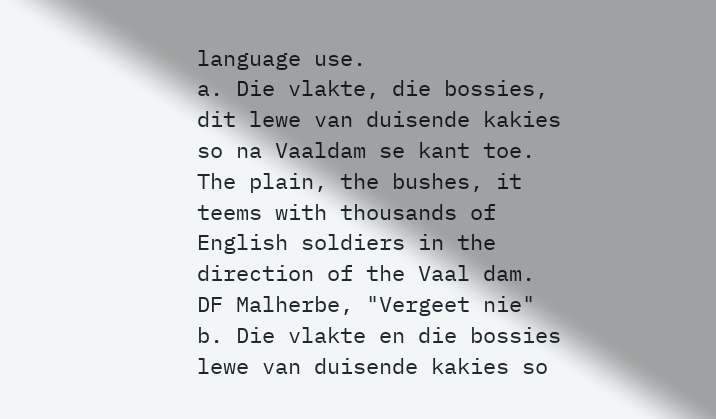language use.
a. Die vlakte, die bossies, dit lewe van duisende kakies so na Vaaldam se kant toe.
The plain, the bushes, it teems with thousands of English soldiers in the direction of the Vaal dam.
DF Malherbe, "Vergeet nie"
b. Die vlakte en die bossies lewe van duisende kakies so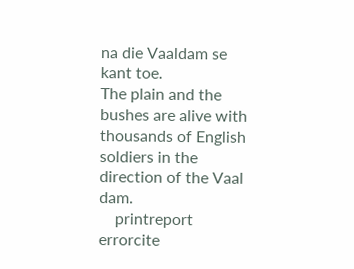na die Vaaldam se kant toe.
The plain and the bushes are alive with thousands of English soldiers in the direction of the Vaal dam.
    printreport errorcite